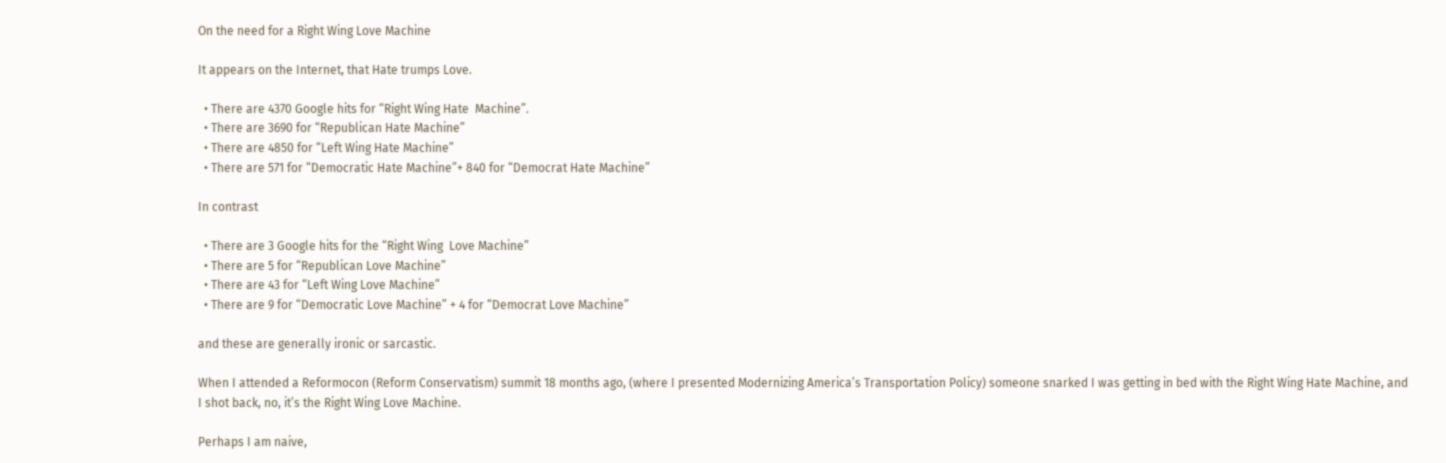On the need for a Right Wing Love Machine

It appears on the Internet, that Hate trumps Love.

  • There are 4370 Google hits for “Right Wing Hate  Machine”.
  • There are 3690 for “Republican Hate Machine”
  • There are 4850 for “Left Wing Hate Machine”
  • There are 571 for “Democratic Hate Machine”+ 840 for “Democrat Hate Machine”

In contrast

  • There are 3 Google hits for the “Right Wing  Love Machine”
  • There are 5 for “Republican Love Machine”
  • There are 43 for “Left Wing Love Machine”
  • There are 9 for “Democratic Love Machine” + 4 for “Democrat Love Machine”

and these are generally ironic or sarcastic.

When I attended a Reformocon (Reform Conservatism) summit 18 months ago, (where I presented Modernizing America’s Transportation Policy) someone snarked I was getting in bed with the Right Wing Hate Machine, and I shot back, no, it’s the Right Wing Love Machine.

Perhaps I am naive,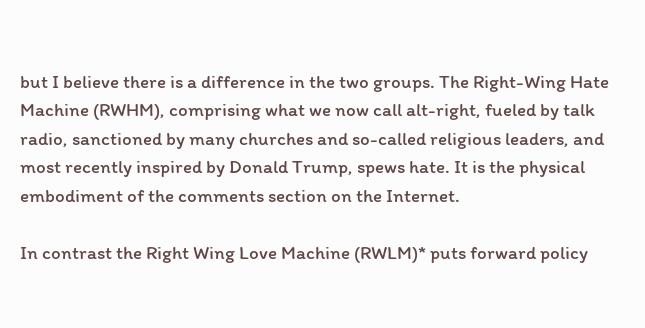but I believe there is a difference in the two groups. The Right-Wing Hate Machine (RWHM), comprising what we now call alt-right, fueled by talk radio, sanctioned by many churches and so-called religious leaders, and most recently inspired by Donald Trump, spews hate. It is the physical embodiment of the comments section on the Internet.

In contrast the Right Wing Love Machine (RWLM)* puts forward policy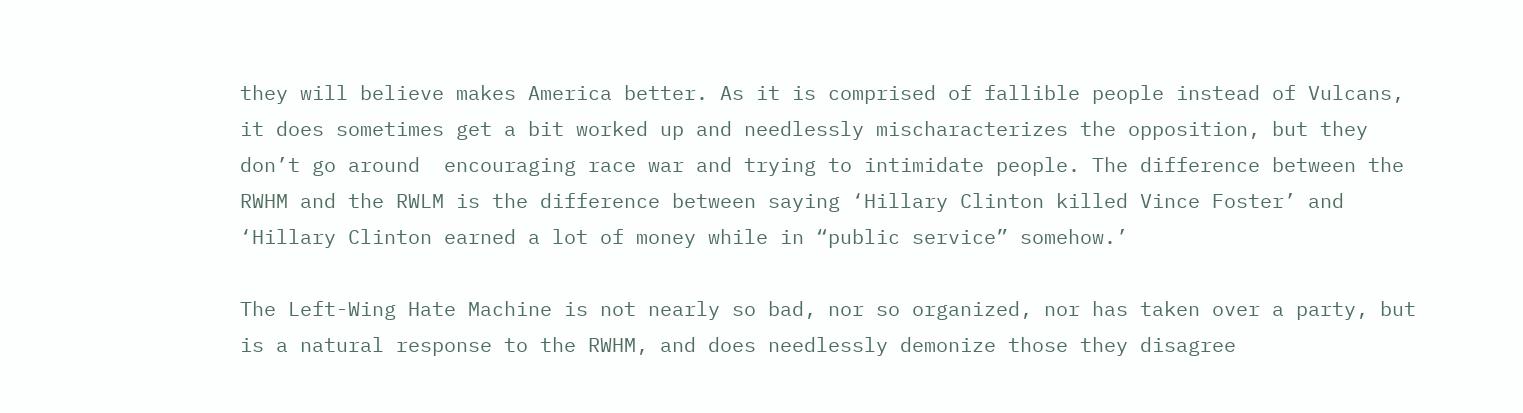they will believe makes America better. As it is comprised of fallible people instead of Vulcans, it does sometimes get a bit worked up and needlessly mischaracterizes the opposition, but they don’t go around  encouraging race war and trying to intimidate people. The difference between the RWHM and the RWLM is the difference between saying ‘Hillary Clinton killed Vince Foster’ and ‘Hillary Clinton earned a lot of money while in “public service” somehow.’

The Left-Wing Hate Machine is not nearly so bad, nor so organized, nor has taken over a party, but is a natural response to the RWHM, and does needlessly demonize those they disagree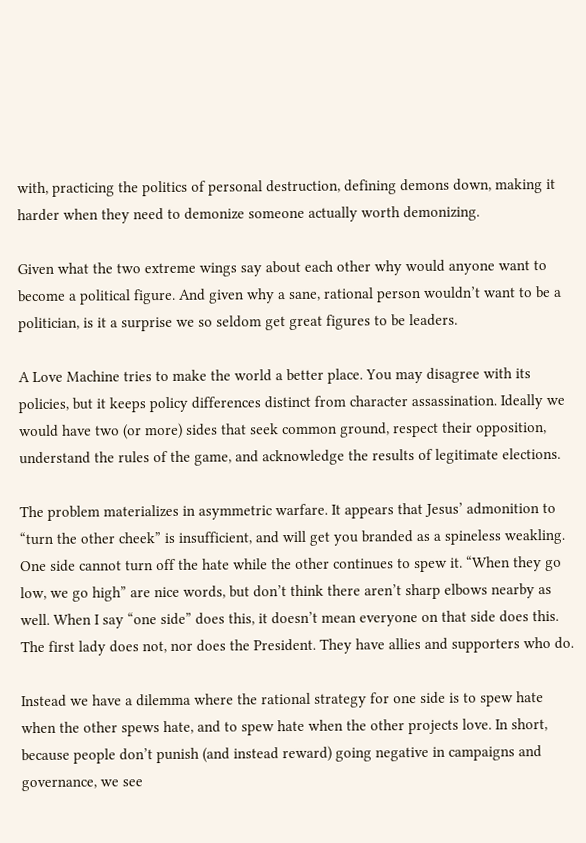with, practicing the politics of personal destruction, defining demons down, making it harder when they need to demonize someone actually worth demonizing.

Given what the two extreme wings say about each other why would anyone want to become a political figure. And given why a sane, rational person wouldn’t want to be a politician, is it a surprise we so seldom get great figures to be leaders.

A Love Machine tries to make the world a better place. You may disagree with its policies, but it keeps policy differences distinct from character assassination. Ideally we would have two (or more) sides that seek common ground, respect their opposition, understand the rules of the game, and acknowledge the results of legitimate elections.

The problem materializes in asymmetric warfare. It appears that Jesus’ admonition to “turn the other cheek” is insufficient, and will get you branded as a spineless weakling. One side cannot turn off the hate while the other continues to spew it. “When they go low, we go high” are nice words, but don’t think there aren’t sharp elbows nearby as well. When I say “one side” does this, it doesn’t mean everyone on that side does this. The first lady does not, nor does the President. They have allies and supporters who do.

Instead we have a dilemma where the rational strategy for one side is to spew hate when the other spews hate, and to spew hate when the other projects love. In short, because people don’t punish (and instead reward) going negative in campaigns and governance, we see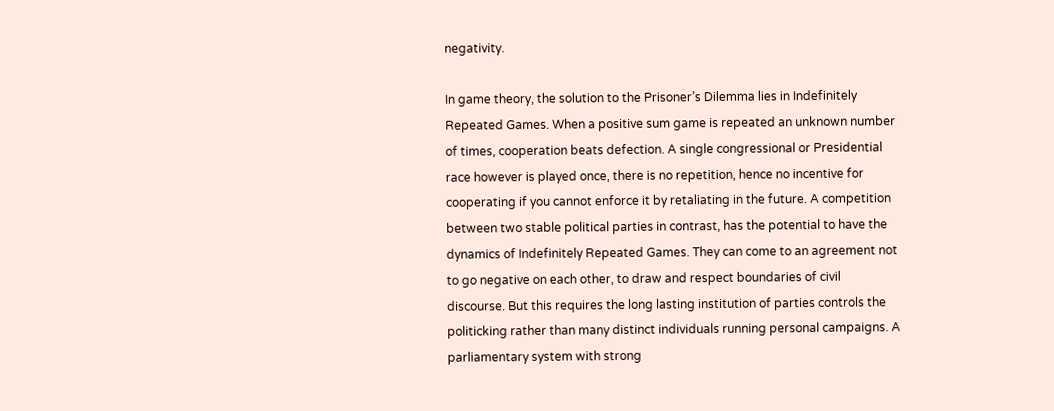negativity.

In game theory, the solution to the Prisoner’s Dilemma lies in Indefinitely Repeated Games. When a positive sum game is repeated an unknown number of times, cooperation beats defection. A single congressional or Presidential race however is played once, there is no repetition, hence no incentive for cooperating if you cannot enforce it by retaliating in the future. A competition between two stable political parties in contrast, has the potential to have the dynamics of Indefinitely Repeated Games. They can come to an agreement not to go negative on each other, to draw and respect boundaries of civil discourse. But this requires the long lasting institution of parties controls the politicking rather than many distinct individuals running personal campaigns. A parliamentary system with strong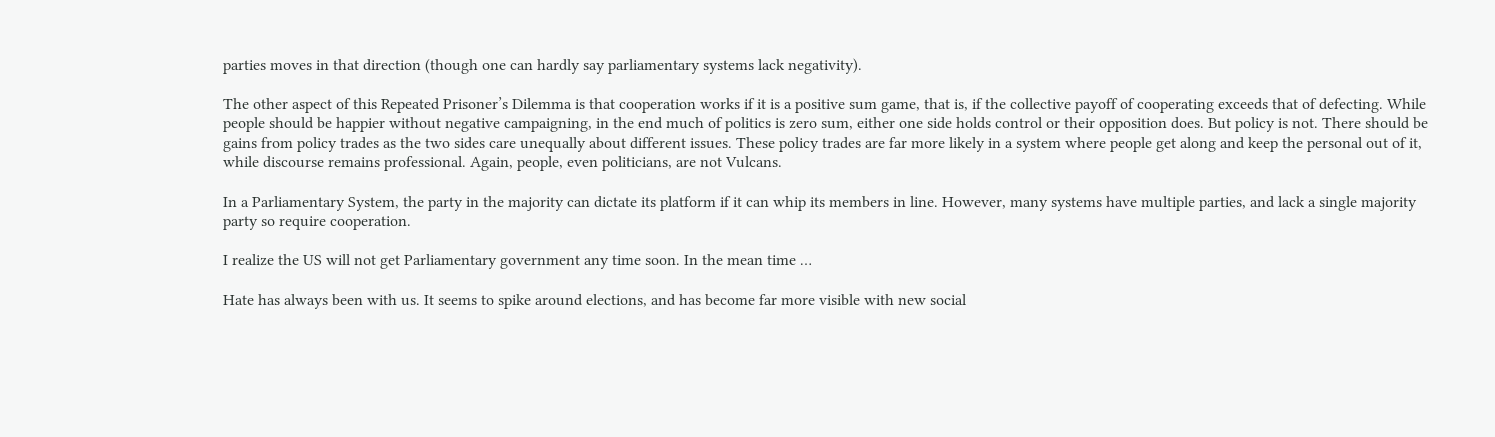parties moves in that direction (though one can hardly say parliamentary systems lack negativity).

The other aspect of this Repeated Prisoner’s Dilemma is that cooperation works if it is a positive sum game, that is, if the collective payoff of cooperating exceeds that of defecting. While people should be happier without negative campaigning, in the end much of politics is zero sum, either one side holds control or their opposition does. But policy is not. There should be gains from policy trades as the two sides care unequally about different issues. These policy trades are far more likely in a system where people get along and keep the personal out of it, while discourse remains professional. Again, people, even politicians, are not Vulcans.

In a Parliamentary System, the party in the majority can dictate its platform if it can whip its members in line. However, many systems have multiple parties, and lack a single majority party so require cooperation.

I realize the US will not get Parliamentary government any time soon. In the mean time …

Hate has always been with us. It seems to spike around elections, and has become far more visible with new social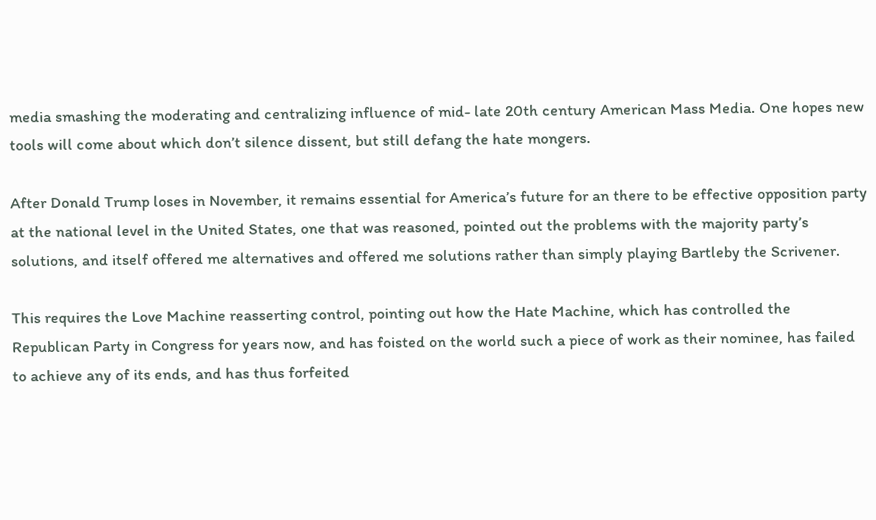media smashing the moderating and centralizing influence of mid- late 20th century American Mass Media. One hopes new tools will come about which don’t silence dissent, but still defang the hate mongers.

After Donald Trump loses in November, it remains essential for America’s future for an there to be effective opposition party at the national level in the United States, one that was reasoned, pointed out the problems with the majority party’s solutions, and itself offered me alternatives and offered me solutions rather than simply playing Bartleby the Scrivener.

This requires the Love Machine reasserting control, pointing out how the Hate Machine, which has controlled the Republican Party in Congress for years now, and has foisted on the world such a piece of work as their nominee, has failed to achieve any of its ends, and has thus forfeited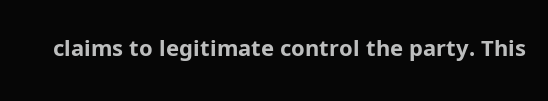claims to legitimate control the party. This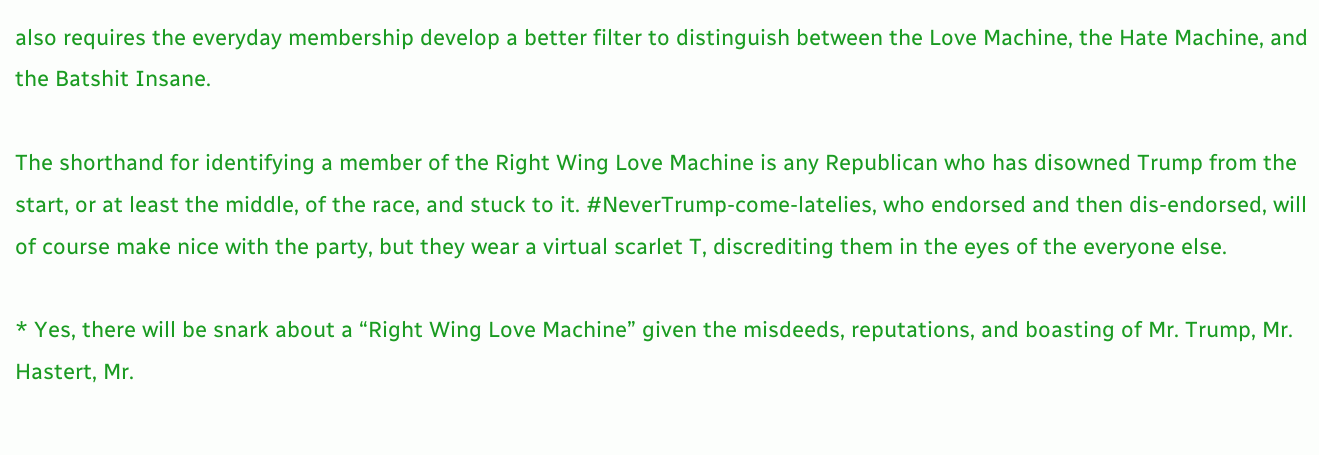also requires the everyday membership develop a better filter to distinguish between the Love Machine, the Hate Machine, and the Batshit Insane.

The shorthand for identifying a member of the Right Wing Love Machine is any Republican who has disowned Trump from the start, or at least the middle, of the race, and stuck to it. #NeverTrump-come-latelies, who endorsed and then dis-endorsed, will of course make nice with the party, but they wear a virtual scarlet T, discrediting them in the eyes of the everyone else.

* Yes, there will be snark about a “Right Wing Love Machine” given the misdeeds, reputations, and boasting of Mr. Trump, Mr. Hastert, Mr.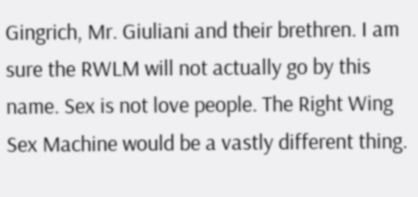Gingrich, Mr. Giuliani and their brethren. I am sure the RWLM will not actually go by this name. Sex is not love people. The Right Wing Sex Machine would be a vastly different thing.